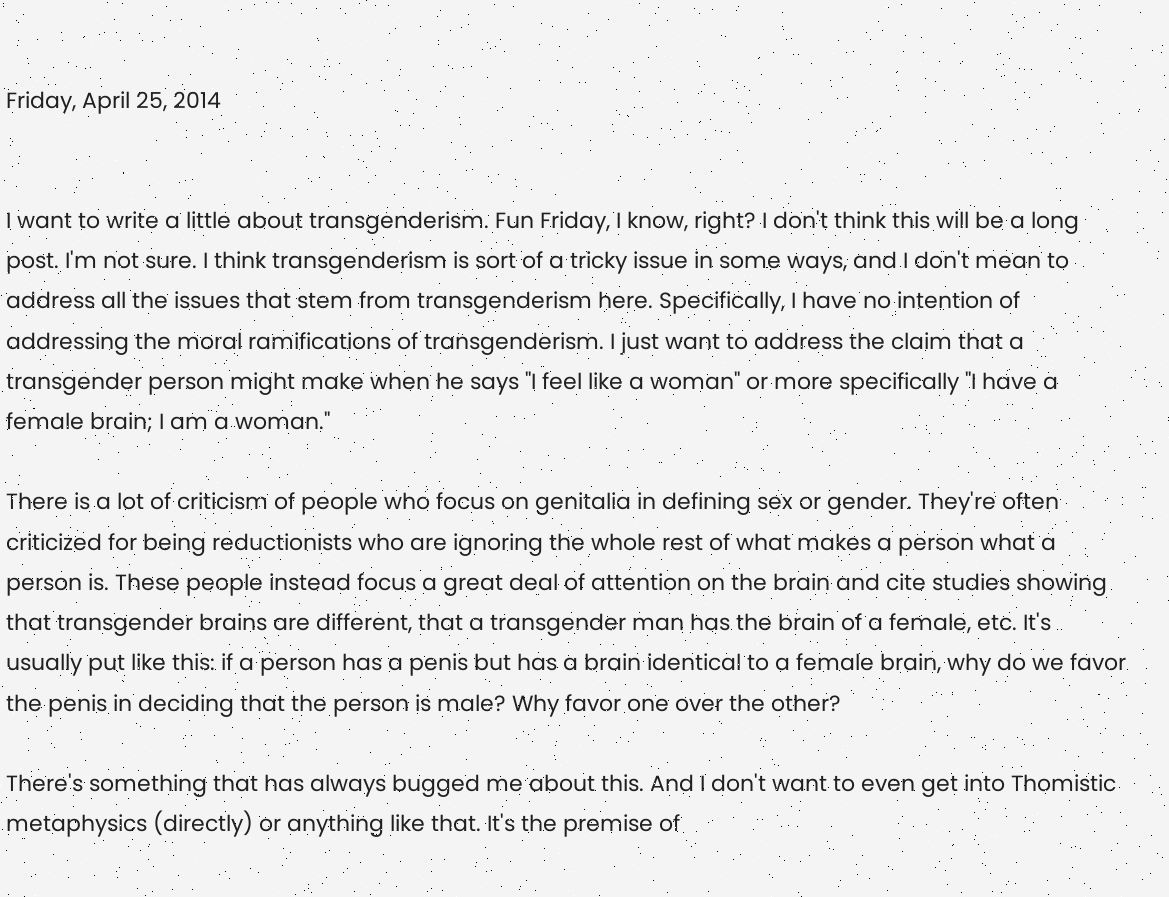Friday, April 25, 2014


I want to write a little about transgenderism. Fun Friday, I know, right? I don't think this will be a long post. I'm not sure. I think transgenderism is sort of a tricky issue in some ways, and I don't mean to address all the issues that stem from transgenderism here. Specifically, I have no intention of addressing the moral ramifications of transgenderism. I just want to address the claim that a transgender person might make when he says "I feel like a woman" or more specifically "I have a female brain; I am a woman."

There is a lot of criticism of people who focus on genitalia in defining sex or gender. They're often criticized for being reductionists who are ignoring the whole rest of what makes a person what a person is. These people instead focus a great deal of attention on the brain and cite studies showing that transgender brains are different, that a transgender man has the brain of a female, etc. It's usually put like this: if a person has a penis but has a brain identical to a female brain, why do we favor the penis in deciding that the person is male? Why favor one over the other?

There's something that has always bugged me about this. And I don't want to even get into Thomistic metaphysics (directly) or anything like that. It's the premise of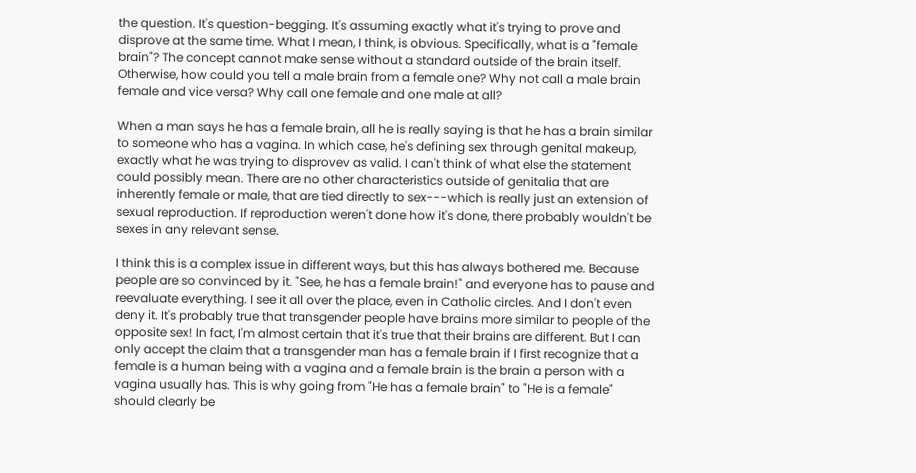the question. It's question-begging. It's assuming exactly what it's trying to prove and disprove at the same time. What I mean, I think, is obvious. Specifically, what is a "female brain"? The concept cannot make sense without a standard outside of the brain itself. Otherwise, how could you tell a male brain from a female one? Why not call a male brain female and vice versa? Why call one female and one male at all?

When a man says he has a female brain, all he is really saying is that he has a brain similar to someone who has a vagina. In which case, he's defining sex through genital makeup, exactly what he was trying to disprovev as valid. I can't think of what else the statement could possibly mean. There are no other characteristics outside of genitalia that are inherently female or male, that are tied directly to sex---which is really just an extension of sexual reproduction. If reproduction weren't done how it's done, there probably wouldn't be sexes in any relevant sense.

I think this is a complex issue in different ways, but this has always bothered me. Because people are so convinced by it. "See, he has a female brain!" and everyone has to pause and reevaluate everything. I see it all over the place, even in Catholic circles. And I don't even deny it. It's probably true that transgender people have brains more similar to people of the opposite sex! In fact, I'm almost certain that it's true that their brains are different. But I can only accept the claim that a transgender man has a female brain if I first recognize that a female is a human being with a vagina and a female brain is the brain a person with a vagina usually has. This is why going from "He has a female brain" to "He is a female" should clearly be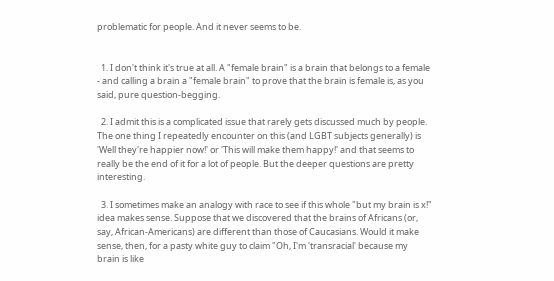problematic for people. And it never seems to be.


  1. I don't think it's true at all. A "female brain" is a brain that belongs to a female - and calling a brain a "female brain" to prove that the brain is female is, as you said, pure question-begging.

  2. I admit this is a complicated issue that rarely gets discussed much by people. The one thing I repeatedly encounter on this (and LGBT subjects generally) is 'Well they're happier now!' or 'This will make them happy!' and that seems to really be the end of it for a lot of people. But the deeper questions are pretty interesting.

  3. I sometimes make an analogy with race to see if this whole "but my brain is x!" idea makes sense. Suppose that we discovered that the brains of Africans (or, say, African-Americans) are different than those of Caucasians. Would it make sense, then, for a pasty white guy to claim "Oh, I'm 'transracial' because my brain is like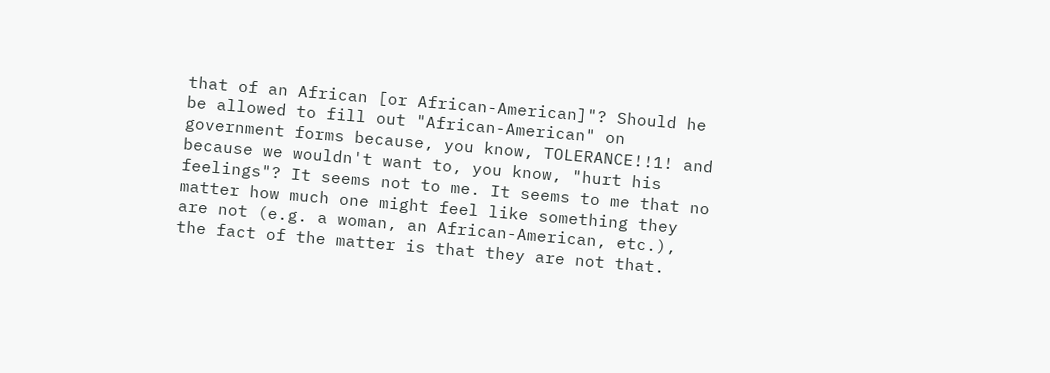that of an African [or African-American]"? Should he be allowed to fill out "African-American" on government forms because, you know, TOLERANCE!!1! and because we wouldn't want to, you know, "hurt his feelings"? It seems not to me. It seems to me that no matter how much one might feel like something they are not (e.g. a woman, an African-American, etc.), the fact of the matter is that they are not that.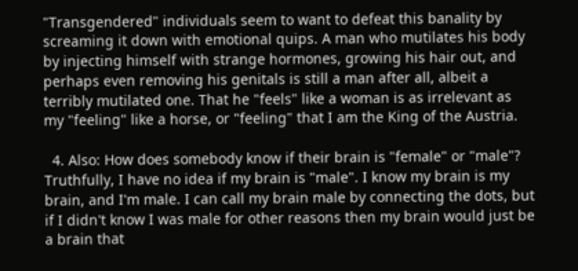"Transgendered" individuals seem to want to defeat this banality by screaming it down with emotional quips. A man who mutilates his body by injecting himself with strange hormones, growing his hair out, and perhaps even removing his genitals is still a man after all, albeit a terribly mutilated one. That he "feels" like a woman is as irrelevant as my "feeling" like a horse, or "feeling" that I am the King of the Austria.

  4. Also: How does somebody know if their brain is "female" or "male"? Truthfully, I have no idea if my brain is "male". I know my brain is my brain, and I'm male. I can call my brain male by connecting the dots, but if I didn't know I was male for other reasons then my brain would just be a brain that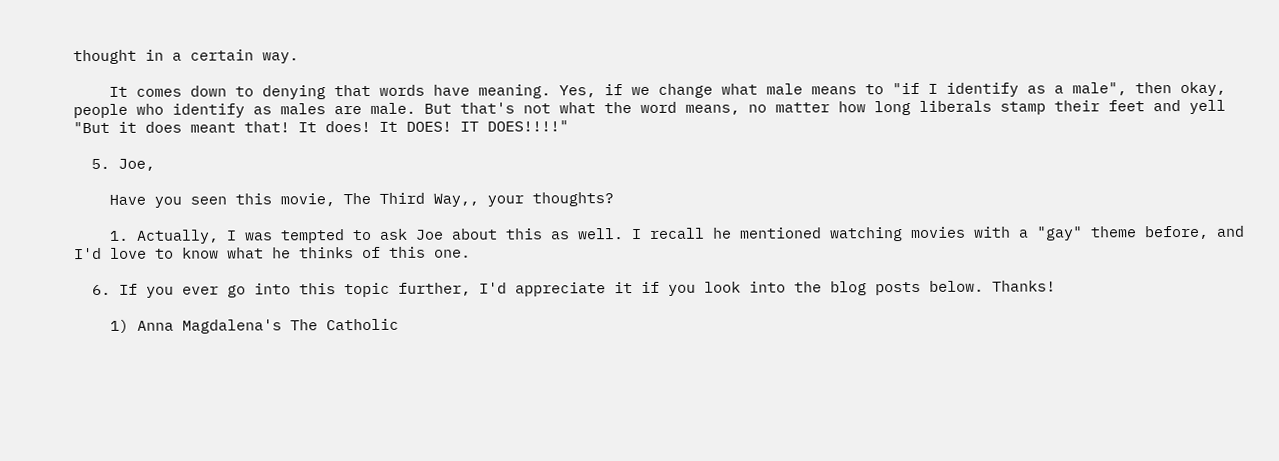thought in a certain way.

    It comes down to denying that words have meaning. Yes, if we change what male means to "if I identify as a male", then okay, people who identify as males are male. But that's not what the word means, no matter how long liberals stamp their feet and yell "But it does meant that! It does! It DOES! IT DOES!!!!"

  5. Joe,

    Have you seen this movie, The Third Way,, your thoughts?

    1. Actually, I was tempted to ask Joe about this as well. I recall he mentioned watching movies with a "gay" theme before, and I'd love to know what he thinks of this one.

  6. If you ever go into this topic further, I'd appreciate it if you look into the blog posts below. Thanks!

    1) Anna Magdalena's The Catholic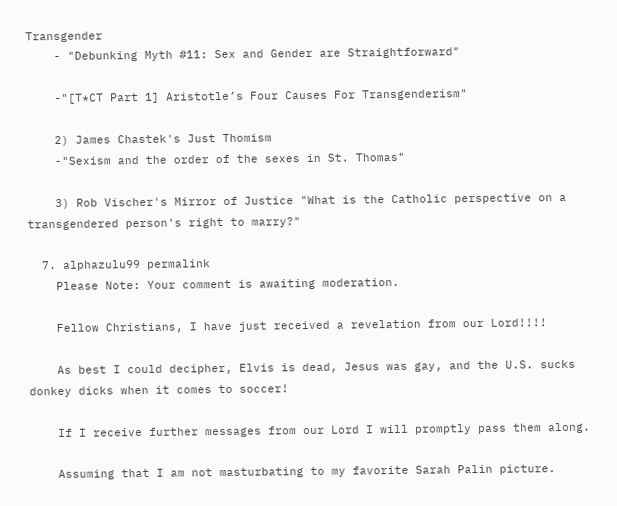Transgender
    - "Debunking Myth #11: Sex and Gender are Straightforward"

    -"[T*CT Part 1] Aristotle’s Four Causes For Transgenderism"

    2) James Chastek's Just Thomism
    -"Sexism and the order of the sexes in St. Thomas"

    3) Rob Vischer's Mirror of Justice "What is the Catholic perspective on a transgendered person's right to marry?"

  7. alphazulu99 permalink
    Please Note: Your comment is awaiting moderation.

    Fellow Christians, I have just received a revelation from our Lord!!!!

    As best I could decipher, Elvis is dead, Jesus was gay, and the U.S. sucks donkey dicks when it comes to soccer!

    If I receive further messages from our Lord I will promptly pass them along.

    Assuming that I am not masturbating to my favorite Sarah Palin picture.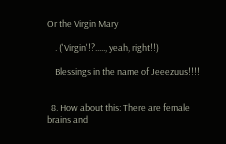Or the Virgin Mary

    . ('Virgin'!?....., yeah, right!!)

    Blessings in the name of Jeeezuus!!!!


  8. How about this: There are female brains and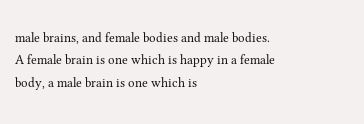male brains, and female bodies and male bodies. A female brain is one which is happy in a female body, a male brain is one which is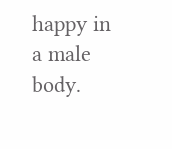happy in a male body.